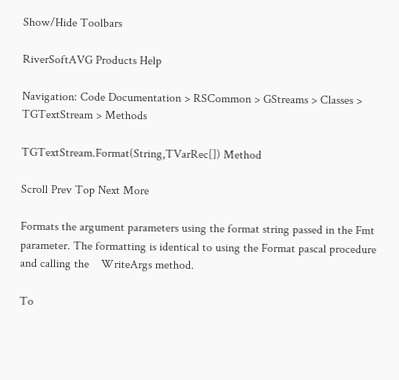Show/Hide Toolbars

RiverSoftAVG Products Help

Navigation: Code Documentation > RSCommon > GStreams > Classes > TGTextStream > Methods

TGTextStream.Format(String,TVarRec[]) Method

Scroll Prev Top Next More

Formats the argument parameters using the format string passed in the Fmt parameter. The formatting is identical to using the Format pascal procedure and calling the    WriteArgs method.

To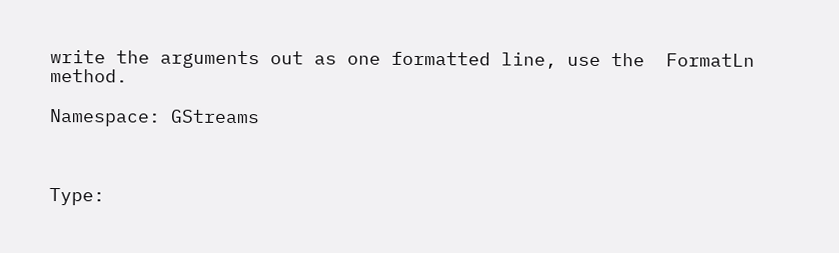write the arguments out as one formatted line, use the  FormatLn method.

Namespace: GStreams



Type: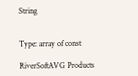String


Type: array of const

RiverSoftAVG Products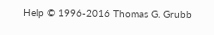Help © 1996-2016 Thomas G. Grubb